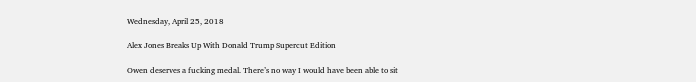Wednesday, April 25, 2018

Alex Jones Breaks Up With Donald Trump Supercut Edition

Owen deserves a fucking medal. There’s no way I would have been able to sit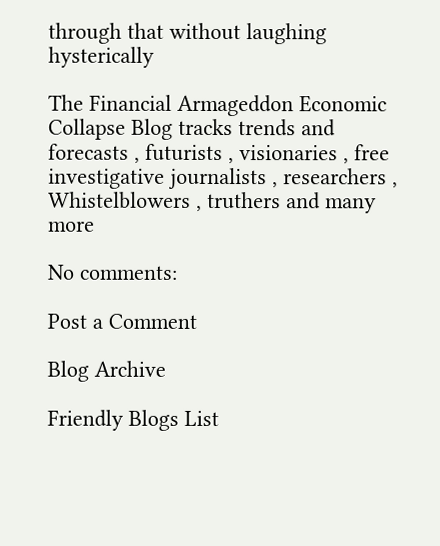through that without laughing hysterically

The Financial Armageddon Economic Collapse Blog tracks trends and forecasts , futurists , visionaries , free investigative journalists , researchers , Whistelblowers , truthers and many more

No comments:

Post a Comment

Blog Archive

Friendly Blogs List